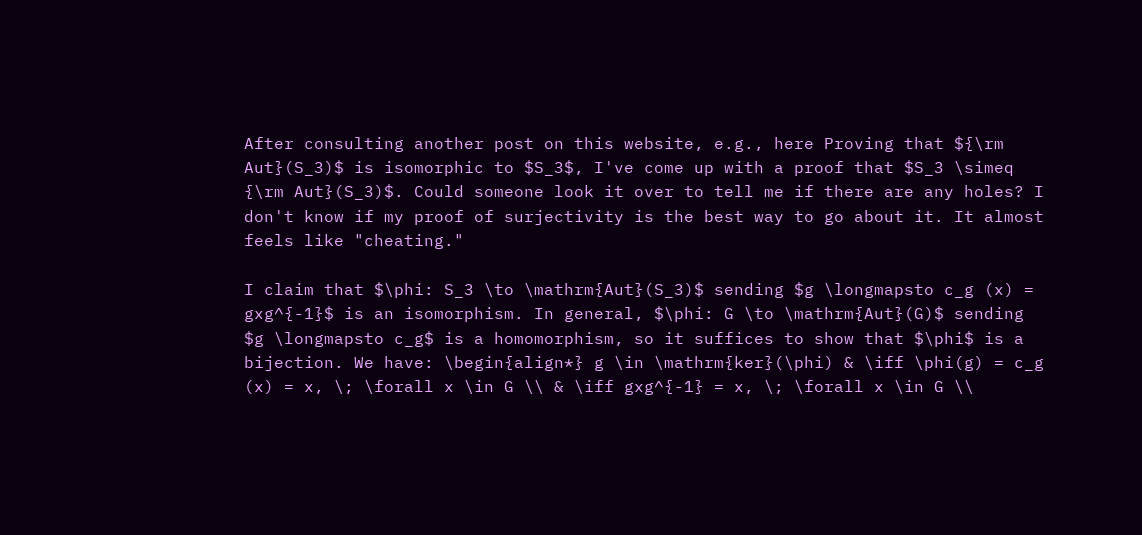After consulting another post on this website, e.g., here Proving that ${\rm Aut}(S_3)$ is isomorphic to $S_3$, I've come up with a proof that $S_3 \simeq {\rm Aut}(S_3)$. Could someone look it over to tell me if there are any holes? I don't know if my proof of surjectivity is the best way to go about it. It almost feels like "cheating."

I claim that $\phi: S_3 \to \mathrm{Aut}(S_3)$ sending $g \longmapsto c_g (x) = gxg^{-1}$ is an isomorphism. In general, $\phi: G \to \mathrm{Aut}(G)$ sending $g \longmapsto c_g$ is a homomorphism, so it suffices to show that $\phi$ is a bijection. We have: \begin{align*} g \in \mathrm{ker}(\phi) & \iff \phi(g) = c_g (x) = x, \; \forall x \in G \\ & \iff gxg^{-1} = x, \; \forall x \in G \\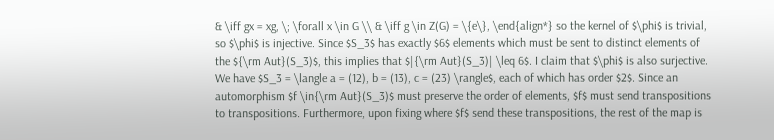& \iff gx = xg, \; \forall x \in G \\ & \iff g \in Z(G) = \{e\}, \end{align*} so the kernel of $\phi$ is trivial, so $\phi$ is injective. Since $S_3$ has exactly $6$ elements which must be sent to distinct elements of the ${\rm Aut}(S_3)$, this implies that $|{\rm Aut}(S_3)| \leq 6$. I claim that $\phi$ is also surjective. We have $S_3 = \langle a = (12), b = (13), c = (23) \rangle$, each of which has order $2$. Since an automorphism $f \in{\rm Aut}(S_3)$ must preserve the order of elements, $f$ must send transpositions to transpositions. Furthermore, upon fixing where $f$ send these transpositions, the rest of the map is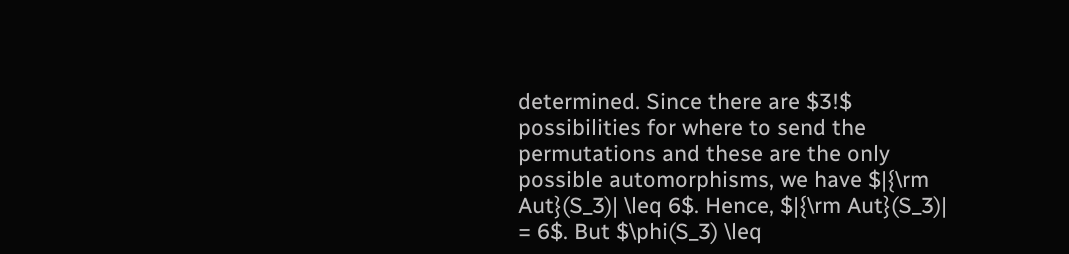determined. Since there are $3!$ possibilities for where to send the permutations and these are the only possible automorphisms, we have $|{\rm Aut}(S_3)| \leq 6$. Hence, $|{\rm Aut}(S_3)| = 6$. But $\phi(S_3) \leq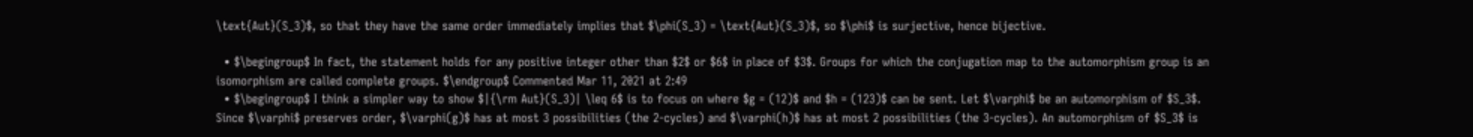\text{Aut}(S_3)$, so that they have the same order immediately implies that $\phi(S_3) = \text{Aut}(S_3)$, so $\phi$ is surjective, hence bijective.

  • $\begingroup$ In fact, the statement holds for any positive integer other than $2$ or $6$ in place of $3$. Groups for which the conjugation map to the automorphism group is an isomorphism are called complete groups. $\endgroup$ Commented Mar 11, 2021 at 2:49
  • $\begingroup$ I think a simpler way to show $|{\rm Aut}(S_3)| \leq 6$ is to focus on where $g = (12)$ and $h = (123)$ can be sent. Let $\varphi$ be an automorphism of $S_3$. Since $\varphi$ preserves order, $\varphi(g)$ has at most 3 possibilities (the 2-cycles) and $\varphi(h)$ has at most 2 possibilities (the 3-cycles). An automorphism of $S_3$ is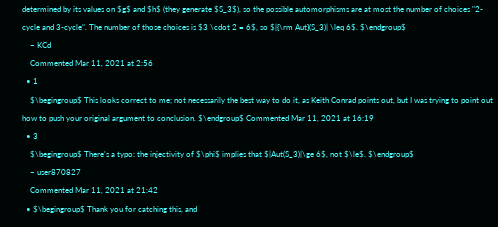determined by its values on $g$ and $h$ (they generate $S_3$), so the possible automorphisms are at most the number of choices "2-cycle and 3-cycle". The number of those choices is $3 \cdot 2 = 6$, so $|{\rm Aut}(S_3)| \leq 6$. $\endgroup$
    – KCd
    Commented Mar 11, 2021 at 2:56
  • 1
    $\begingroup$ This looks correct to me; not necessarily the best way to do it, as Keith Conrad points out, but I was trying to point out how to push your original argument to conclusion. $\endgroup$ Commented Mar 11, 2021 at 16:19
  • 3
    $\begingroup$ There's a typo: the injectivity of $\phi$ implies that $|Aut(S_3)|\ge 6$, not $\le$. $\endgroup$
    – user870827
    Commented Mar 11, 2021 at 21:42
  • $\begingroup$ Thank you for catching this, and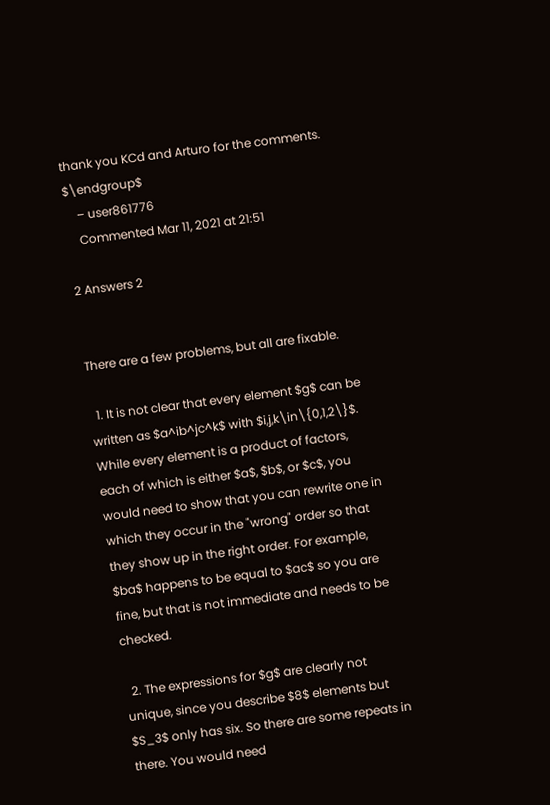thank you KCd and Arturo for the comments. $\endgroup$
    – user861776
    Commented Mar 11, 2021 at 21:51

2 Answers 2


There are a few problems, but all are fixable.

  1. It is not clear that every element $g$ can be written as $a^ib^jc^k$ with $i,j,k\in\{0,1,2\}$. While every element is a product of factors, each of which is either $a$, $b$, or $c$, you would need to show that you can rewrite one in which they occur in the "wrong" order so that they show up in the right order. For example, $ba$ happens to be equal to $ac$ so you are fine, but that is not immediate and needs to be checked.

  2. The expressions for $g$ are clearly not unique, since you describe $8$ elements but $S_3$ only has six. So there are some repeats in there. You would need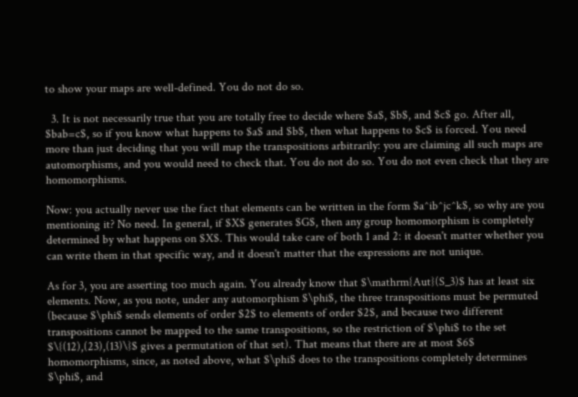to show your maps are well-defined. You do not do so.

  3. It is not necessarily true that you are totally free to decide where $a$, $b$, and $c$ go. After all, $bab=c$, so if you know what happens to $a$ and $b$, then what happens to $c$ is forced. You need more than just deciding that you will map the transpositions arbitrarily: you are claiming all such maps are automorphisms, and you would need to check that. You do not do so. You do not even check that they are homomorphisms.

Now: you actually never use the fact that elements can be written in the form $a^ib^jc^k$, so why are you mentioning it? No need. In general, if $X$ generates $G$, then any group homomorphism is completely determined by what happens on $X$. This would take care of both 1 and 2: it doesn't matter whether you can write them in that specific way, and it doesn't matter that the expressions are not unique.

As for 3, you are asserting too much again. You already know that $\mathrm{Aut}(S_3)$ has at least six elements. Now, as you note, under any automorphism $\phi$, the three transpositions must be permuted (because $\phi$ sends elements of order $2$ to elements of order $2$, and because two different transpositions cannot be mapped to the same transpositions, so the restriction of $\phi$ to the set $\{(12),(23),(13)\}$ gives a permutation of that set). That means that there are at most $6$ homomorphisms, since, as noted above, what $\phi$ does to the transpositions completely determines $\phi$, and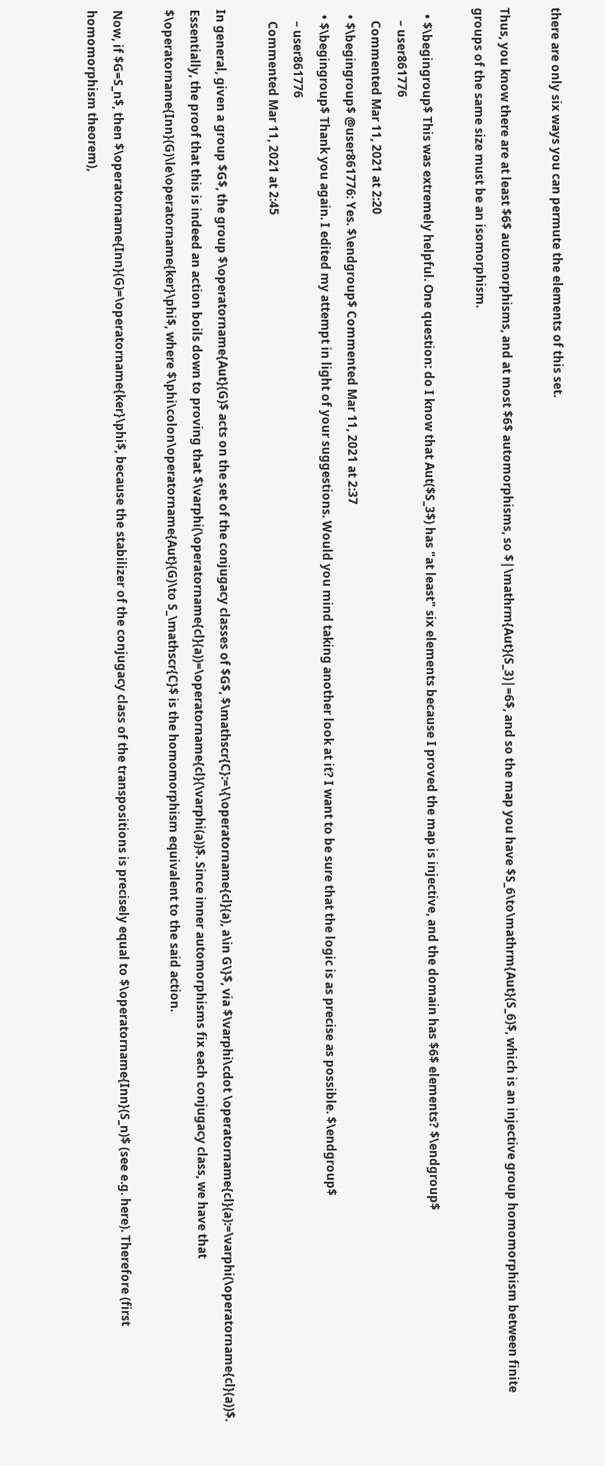there are only six ways you can permute the elements of this set.

Thus, you know there are at least $6$ automorphisms, and at most $6$ automorphisms, so $|\mathrm{Aut}(S_3)|=6$, and so the map you have $S_6\to\mathrm{Aut}(S_6)$, which is an injective group homomorphism between finite groups of the same size must be an isomorphism.

  • $\begingroup$ This was extremely helpful. One question: do I know that Aut($S_3$) has "at least" six elements because I proved the map is injective, and the domain has $6$ elements? $\endgroup$
    – user861776
    Commented Mar 11, 2021 at 2:20
  • $\begingroup$ @user861776: Yes. $\endgroup$ Commented Mar 11, 2021 at 2:37
  • $\begingroup$ Thank you again. I edited my attempt in light of your suggestions. Would you mind taking another look at it? I want to be sure that the logic is as precise as possible. $\endgroup$
    – user861776
    Commented Mar 11, 2021 at 2:45

In general, given a group $G$, the group $\operatorname{Aut}(G)$ acts on the set of the conjugacy classes of $G$, $\mathscr{C}:=\{\operatorname{cl}(a), a\in G\}$, via $\varphi\cdot \operatorname{cl}(a):=\varphi(\operatorname{cl}(a))$. Essentially, the proof that this is indeed an action boils down to proving that $\varphi(\operatorname{cl}(a))=\operatorname{cl}(\varphi(a))$. Since inner automorphisms fix each conjugacy class, we have that $\operatorname{Inn}(G)\le\operatorname{ker}\phi$, where $\phi\colon\operatorname{Aut}(G)\to S_\mathscr{C}$ is the homomorphism equivalent to the said action.

Now, if $G=S_n$, then $\operatorname{Inn}(G)=\operatorname{ker}\phi$, because the stabilizer of the conjugacy class of the transpositions is precisely equal to $\operatorname{Inn}(S_n)$ (see e.g. here). Therefore (first homomorphism theorem),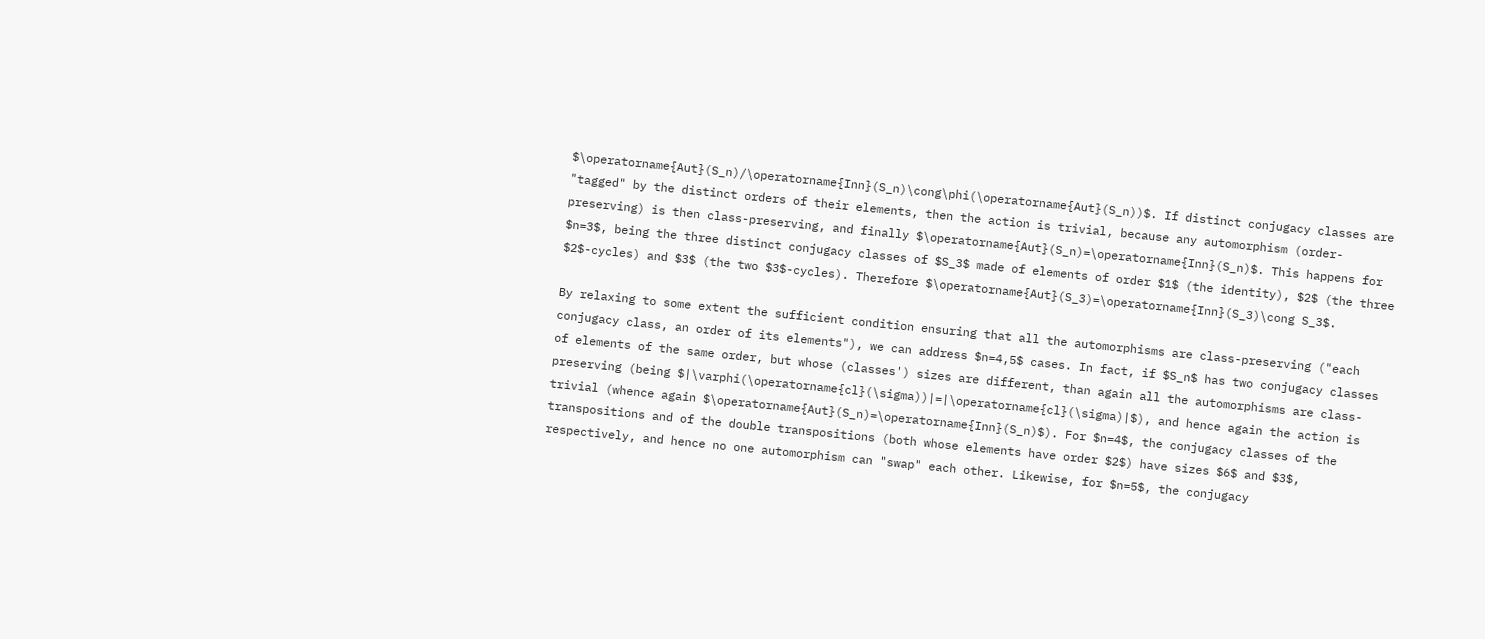$\operatorname{Aut}(S_n)/\operatorname{Inn}(S_n)\cong\phi(\operatorname{Aut}(S_n))$. If distinct conjugacy classes are "tagged" by the distinct orders of their elements, then the action is trivial, because any automorphism (order-preserving) is then class-preserving, and finally $\operatorname{Aut}(S_n)=\operatorname{Inn}(S_n)$. This happens for $n=3$, being the three distinct conjugacy classes of $S_3$ made of elements of order $1$ (the identity), $2$ (the three $2$-cycles) and $3$ (the two $3$-cycles). Therefore $\operatorname{Aut}(S_3)=\operatorname{Inn}(S_3)\cong S_3$.

By relaxing to some extent the sufficient condition ensuring that all the automorphisms are class-preserving ("each conjugacy class, an order of its elements"), we can address $n=4,5$ cases. In fact, if $S_n$ has two conjugacy classes of elements of the same order, but whose (classes') sizes are different, than again all the automorphisms are class-preserving (being $|\varphi(\operatorname{cl}(\sigma))|=|\operatorname{cl}(\sigma)|$), and hence again the action is trivial (whence again $\operatorname{Aut}(S_n)=\operatorname{Inn}(S_n)$). For $n=4$, the conjugacy classes of the transpositions and of the double transpositions (both whose elements have order $2$) have sizes $6$ and $3$, respectively, and hence no one automorphism can "swap" each other. Likewise, for $n=5$, the conjugacy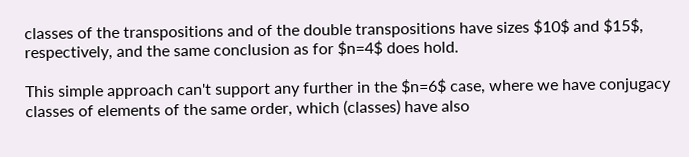classes of the transpositions and of the double transpositions have sizes $10$ and $15$, respectively, and the same conclusion as for $n=4$ does hold.

This simple approach can't support any further in the $n=6$ case, where we have conjugacy classes of elements of the same order, which (classes) have also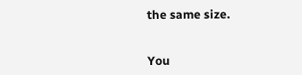the same size.


You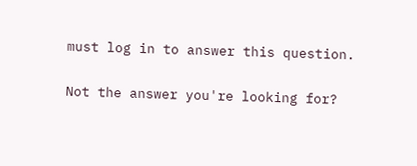must log in to answer this question.

Not the answer you're looking for?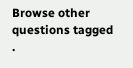Browse other questions tagged .